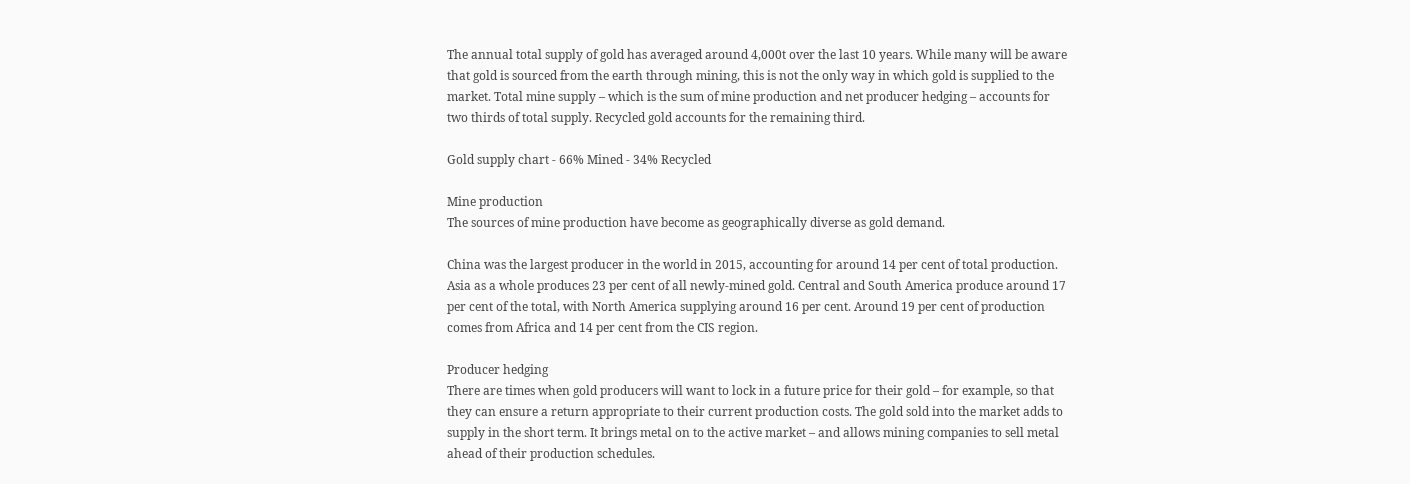The annual total supply of gold has averaged around 4,000t over the last 10 years. While many will be aware that gold is sourced from the earth through mining, this is not the only way in which gold is supplied to the market. Total mine supply – which is the sum of mine production and net producer hedging – accounts for two thirds of total supply. Recycled gold accounts for the remaining third.

Gold supply chart - 66% Mined - 34% Recycled

Mine production
The sources of mine production have become as geographically diverse as gold demand.

China was the largest producer in the world in 2015, accounting for around 14 per cent of total production. Asia as a whole produces 23 per cent of all newly-mined gold. Central and South America produce around 17 per cent of the total, with North America supplying around 16 per cent. Around 19 per cent of production comes from Africa and 14 per cent from the CIS region.

Producer hedging
There are times when gold producers will want to lock in a future price for their gold – for example, so that they can ensure a return appropriate to their current production costs. The gold sold into the market adds to supply in the short term. It brings metal on to the active market – and allows mining companies to sell metal ahead of their production schedules.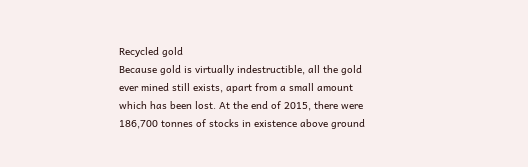Recycled gold
Because gold is virtually indestructible, all the gold ever mined still exists, apart from a small amount which has been lost. At the end of 2015, there were 186,700 tonnes of stocks in existence above ground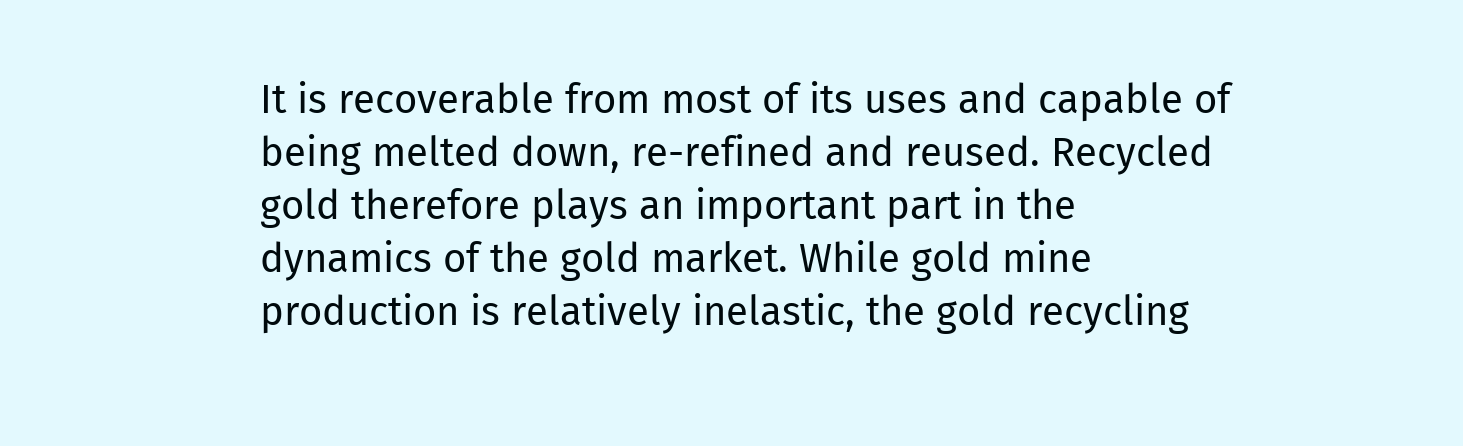It is recoverable from most of its uses and capable of being melted down, re-refined and reused. Recycled gold therefore plays an important part in the dynamics of the gold market. While gold mine production is relatively inelastic, the gold recycling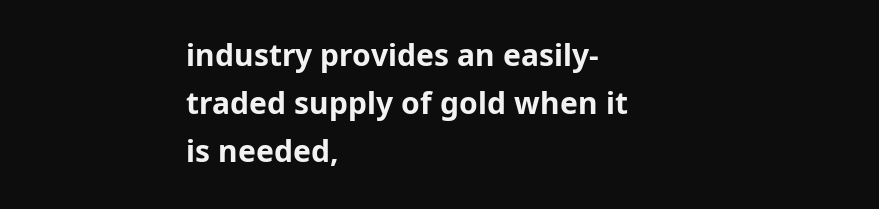industry provides an easily-traded supply of gold when it is needed,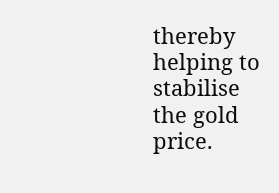thereby helping to stabilise the gold price.